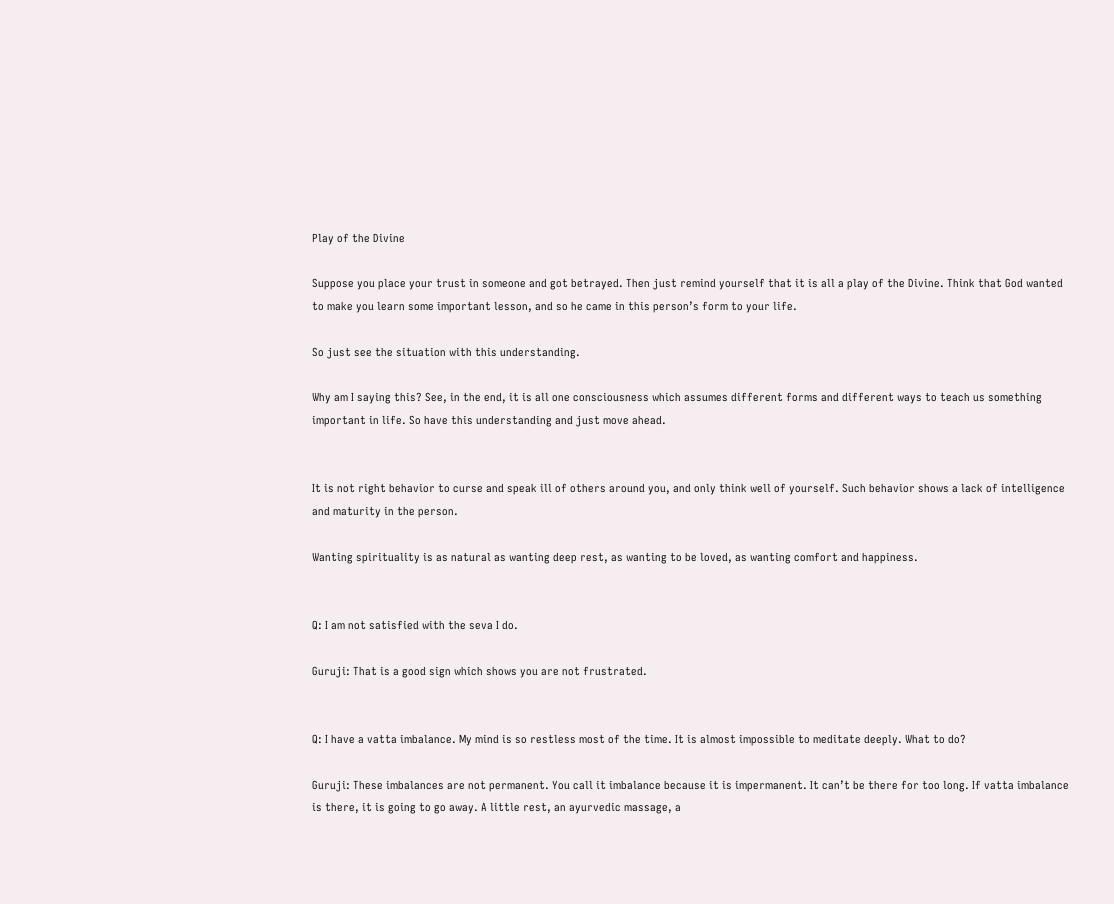Play of the Divine

Suppose you place your trust in someone and got betrayed. Then just remind yourself that it is all a play of the Divine. Think that God wanted to make you learn some important lesson, and so he came in this person’s form to your life.

So just see the situation with this understanding.

Why am I saying this? See, in the end, it is all one consciousness which assumes different forms and different ways to teach us something important in life. So have this understanding and just move ahead.


It is not right behavior to curse and speak ill of others around you, and only think well of yourself. Such behavior shows a lack of intelligence and maturity in the person.

Wanting spirituality is as natural as wanting deep rest, as wanting to be loved, as wanting comfort and happiness.


Q: I am not satisfied with the seva I do.

Guruji: That is a good sign which shows you are not frustrated.


Q: I have a vatta imbalance. My mind is so restless most of the time. It is almost impossible to meditate deeply. What to do?

Guruji: These imbalances are not permanent. You call it imbalance because it is impermanent. It can’t be there for too long. If vatta imbalance is there, it is going to go away. A little rest, an ayurvedic massage, a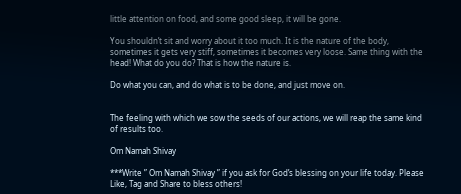little attention on food, and some good sleep, it will be gone.

You shouldn’t sit and worry about it too much. It is the nature of the body, sometimes it gets very stiff, sometimes it becomes very loose. Same thing with the head! What do you do? That is how the nature is.

Do what you can, and do what is to be done, and just move on.


The feeling with which we sow the seeds of our actions, we will reap the same kind of results too.

Om Namah Shivay

***Write ” Om Namah Shivay ” if you ask for God’s blessing on your life today. Please Like, Tag and Share to bless others!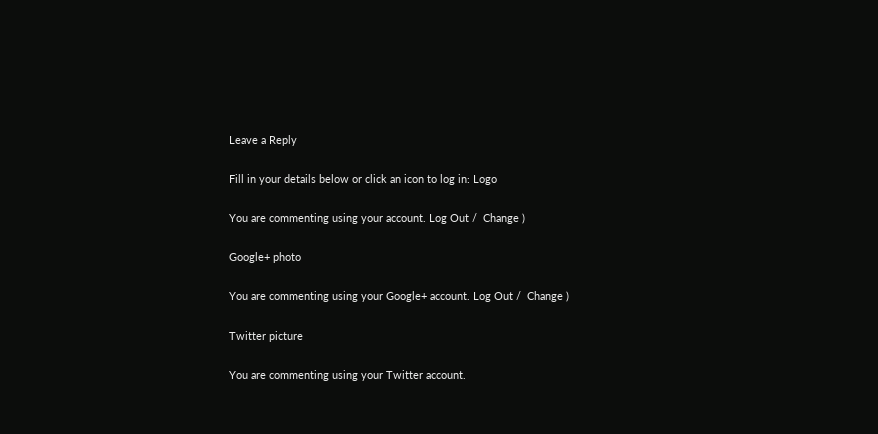Leave a Reply

Fill in your details below or click an icon to log in: Logo

You are commenting using your account. Log Out /  Change )

Google+ photo

You are commenting using your Google+ account. Log Out /  Change )

Twitter picture

You are commenting using your Twitter account.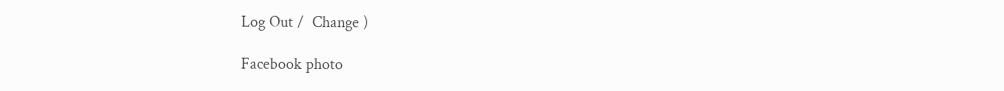Log Out /  Change )

Facebook photo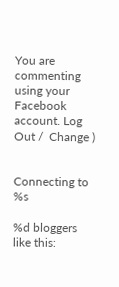You are commenting using your Facebook account. Log Out /  Change )


Connecting to %s

%d bloggers like this: